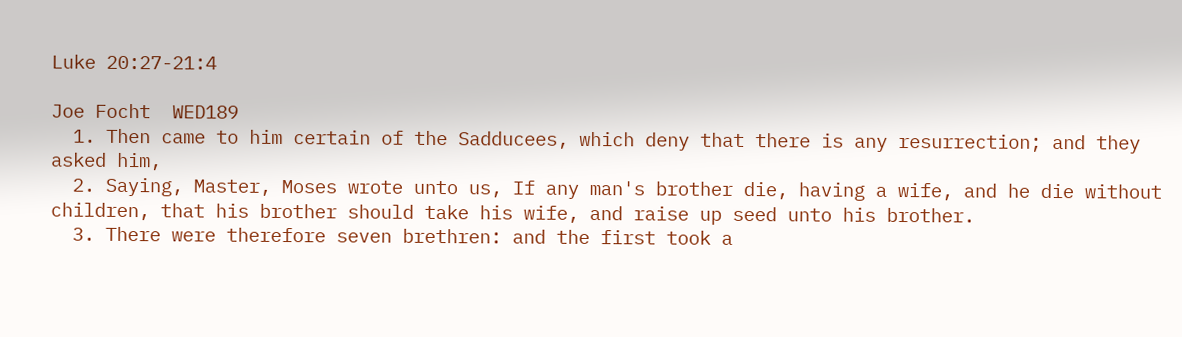Luke 20:27-21:4

Joe Focht  WED189
  1. Then came to him certain of the Sadducees, which deny that there is any resurrection; and they asked him,
  2. Saying, Master, Moses wrote unto us, If any man's brother die, having a wife, and he die without children, that his brother should take his wife, and raise up seed unto his brother.
  3. There were therefore seven brethren: and the first took a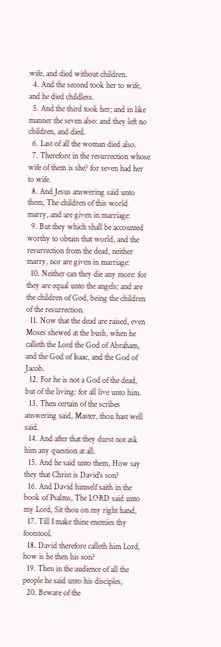wife, and died without children.
  4. And the second took her to wife, and he died childless.
  5. And the third took her; and in like manner the seven also: and they left no children, and died.
  6. Last of all the woman died also.
  7. Therefore in the resurrection whose wife of them is she? for seven had her to wife.
  8. And Jesus answering said unto them, The children of this world marry, and are given in marriage:
  9. But they which shall be accounted worthy to obtain that world, and the resurrection from the dead, neither marry, nor are given in marriage:
  10. Neither can they die any more: for they are equal unto the angels; and are the children of God, being the children of the resurrection.
  11. Now that the dead are raised, even Moses shewed at the bush, when he calleth the Lord the God of Abraham, and the God of Isaac, and the God of Jacob.
  12. For he is not a God of the dead, but of the living: for all live unto him.
  13. Then certain of the scribes answering said, Master, thou hast well said.
  14. And after that they durst not ask him any question at all.
  15. And he said unto them, How say they that Christ is David's son?
  16. And David himself saith in the book of Psalms, The LORD said unto my Lord, Sit thou on my right hand,
  17. Till I make thine enemies thy footstool.
  18. David therefore calleth him Lord, how is he then his son?
  19. Then in the audience of all the people he said unto his disciples,
  20. Beware of the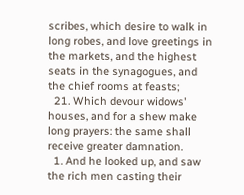scribes, which desire to walk in long robes, and love greetings in the markets, and the highest seats in the synagogues, and the chief rooms at feasts;
  21. Which devour widows' houses, and for a shew make long prayers: the same shall receive greater damnation.
  1. And he looked up, and saw the rich men casting their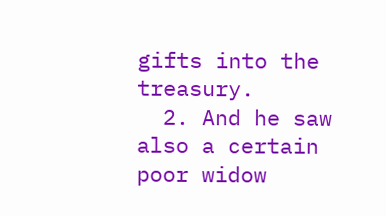gifts into the treasury.
  2. And he saw also a certain poor widow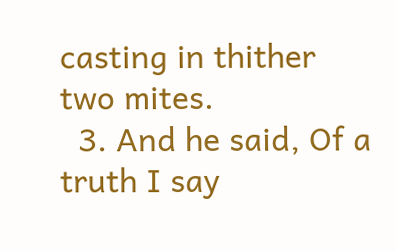casting in thither two mites.
  3. And he said, Of a truth I say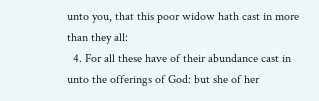unto you, that this poor widow hath cast in more than they all:
  4. For all these have of their abundance cast in unto the offerings of God: but she of her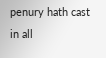penury hath cast in all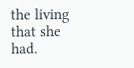the living that she had.